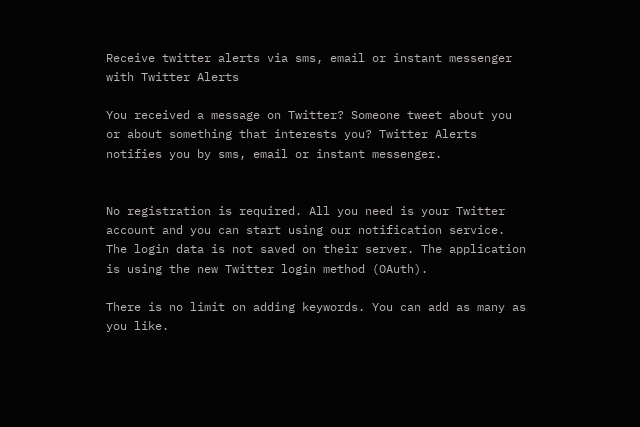Receive twitter alerts via sms, email or instant messenger with Twitter Alerts

You received a message on Twitter? Someone tweet about you or about something that interests you? Twitter Alerts notifies you by sms, email or instant messenger.


No registration is required. All you need is your Twitter account and you can start using our notification service. The login data is not saved on their server. The application is using the new Twitter login method (OAuth).

There is no limit on adding keywords. You can add as many as you like.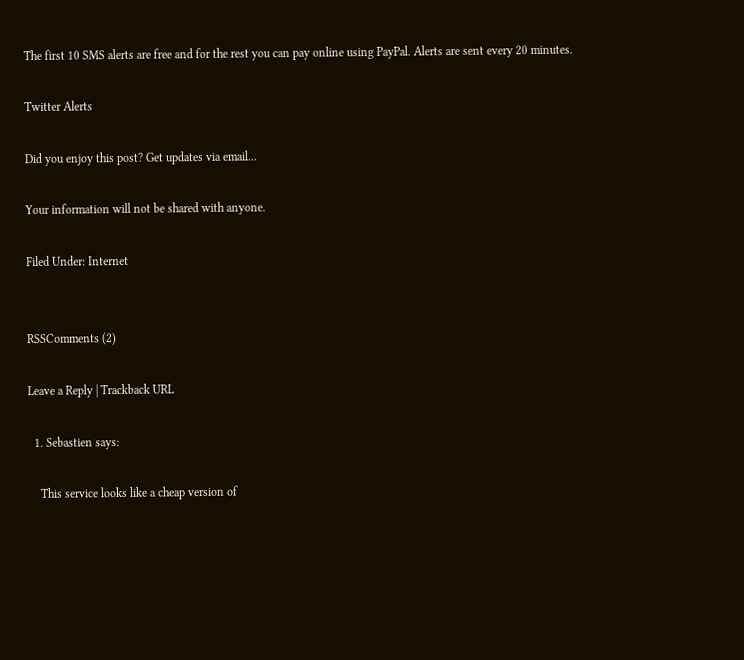The first 10 SMS alerts are free and for the rest you can pay online using PayPal. Alerts are sent every 20 minutes.

Twitter Alerts

Did you enjoy this post? Get updates via email...

Your information will not be shared with anyone.

Filed Under: Internet


RSSComments (2)

Leave a Reply | Trackback URL

  1. Sebastien says:

    This service looks like a cheap version of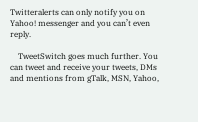Twitteralerts can only notify you on Yahoo! messenger and you can’t even reply.

    TweetSwitch goes much further. You can tweet and receive your tweets, DMs and mentions from gTalk, MSN, Yahoo,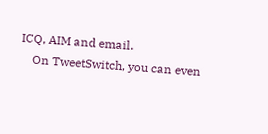ICQ, AIM and email.
    On TweetSwitch, you can even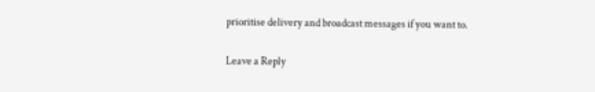prioritise delivery and broadcast messages if you want to.


Leave a Reply